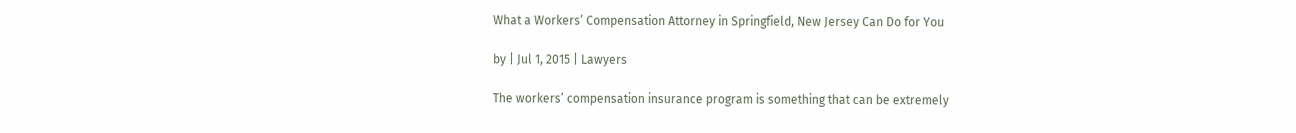What a Workers’ Compensation Attorney in Springfield, New Jersey Can Do for You

by | Jul 1, 2015 | Lawyers

The workers’ compensation insurance program is something that can be extremely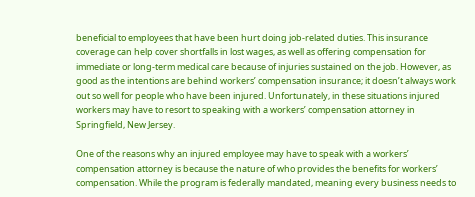beneficial to employees that have been hurt doing job-related duties. This insurance coverage can help cover shortfalls in lost wages, as well as offering compensation for immediate or long-term medical care because of injuries sustained on the job. However, as good as the intentions are behind workers’ compensation insurance; it doesn’t always work out so well for people who have been injured. Unfortunately, in these situations injured workers may have to resort to speaking with a workers’ compensation attorney in Springfield, New Jersey.

One of the reasons why an injured employee may have to speak with a workers’ compensation attorney is because the nature of who provides the benefits for workers’ compensation. While the program is federally mandated, meaning every business needs to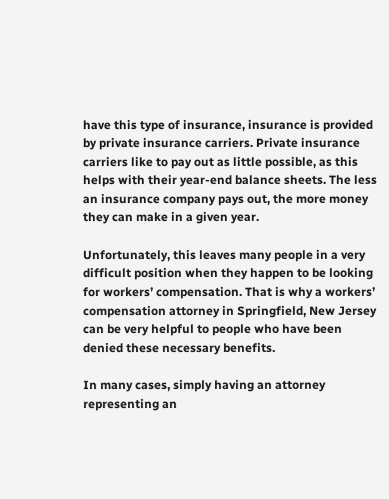have this type of insurance, insurance is provided by private insurance carriers. Private insurance carriers like to pay out as little possible, as this helps with their year-end balance sheets. The less an insurance company pays out, the more money they can make in a given year.

Unfortunately, this leaves many people in a very difficult position when they happen to be looking for workers’ compensation. That is why a workers’ compensation attorney in Springfield, New Jersey can be very helpful to people who have been denied these necessary benefits.

In many cases, simply having an attorney representing an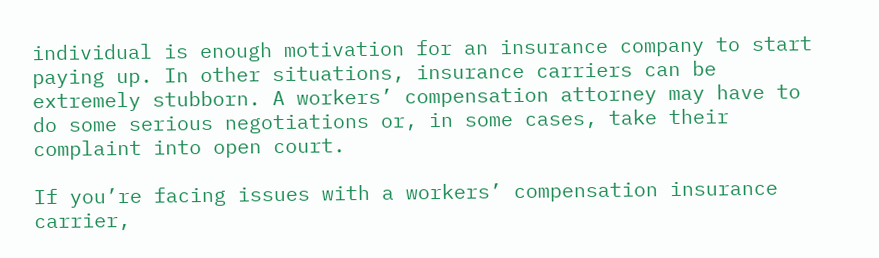individual is enough motivation for an insurance company to start paying up. In other situations, insurance carriers can be extremely stubborn. A workers’ compensation attorney may have to do some serious negotiations or, in some cases, take their complaint into open court.

If you’re facing issues with a workers’ compensation insurance carrier,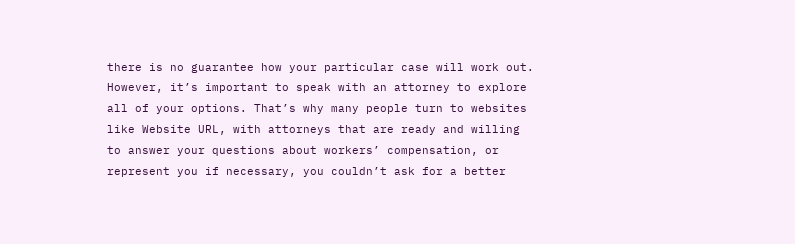there is no guarantee how your particular case will work out. However, it’s important to speak with an attorney to explore all of your options. That’s why many people turn to websites like Website URL, with attorneys that are ready and willing to answer your questions about workers’ compensation, or represent you if necessary, you couldn’t ask for a better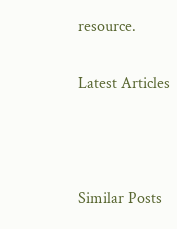resource.

Latest Articles



Similar Posts